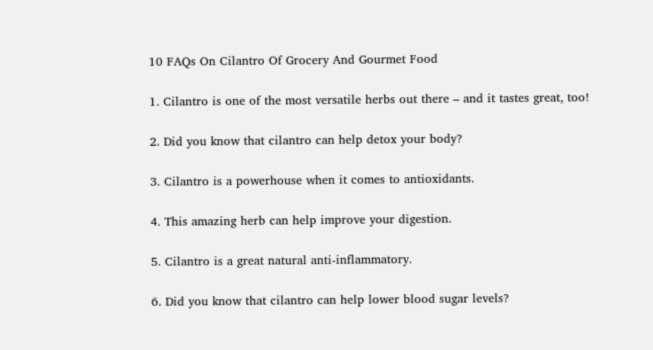10 FAQs On Cilantro Of Grocery And Gourmet Food

1. Cilantro is one of the most versatile herbs out there – and it tastes great, too!

2. Did you know that cilantro can help detox your body?

3. Cilantro is a powerhouse when it comes to antioxidants.

4. This amazing herb can help improve your digestion.

5. Cilantro is a great natural anti-inflammatory.

6. Did you know that cilantro can help lower blood sugar levels?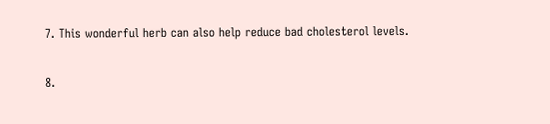7. This wonderful herb can also help reduce bad cholesterol levels.

8.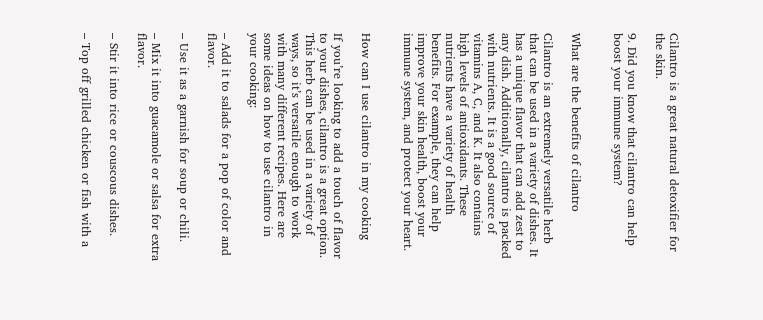Cilantro is a great natural detoxifier for the skin.

9. Did you know that cilantro can help boost your immune system?


What are the benefits of cilantro

Cilantro is an extremely versatile herb that can be used in a variety of dishes. It has a unique flavor that can add zest to any dish. Additionally, cilantro is packed with nutrients. It is a good source of vitamins A, C, and K. It also contains high levels of antioxidants. These nutrients have a variety of health benefits. For example, they can help improve your skin health, boost your immune system, and protect your heart.


How can I use cilantro in my cooking

If you’re looking to add a touch of flavor to your dishes, cilantro is a great option. This herb can be used in a variety of ways, so it’s versatile enough to work with many different recipes. Here are some ideas on how to use cilantro in your cooking:

– Add it to salads for a pop of color and flavor.

– Use it as a garnish for soup or chili.

– Mix it into guacamole or salsa for extra flavor.

– Stir it into rice or couscous dishes.

– Top off grilled chicken or fish with a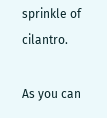sprinkle of cilantro.

As you can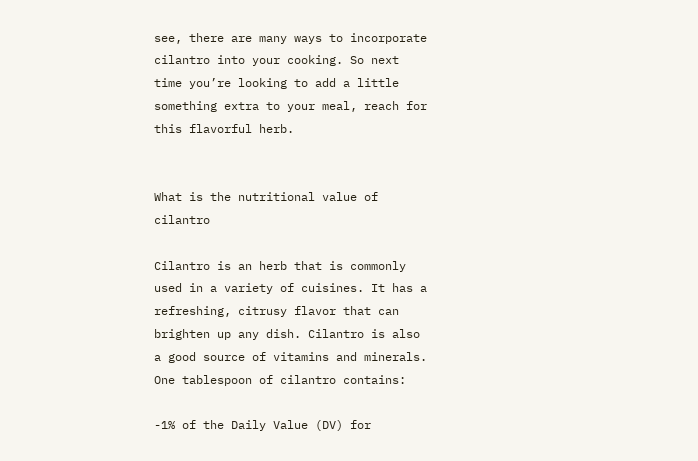see, there are many ways to incorporate cilantro into your cooking. So next time you’re looking to add a little something extra to your meal, reach for this flavorful herb.


What is the nutritional value of cilantro

Cilantro is an herb that is commonly used in a variety of cuisines. It has a refreshing, citrusy flavor that can brighten up any dish. Cilantro is also a good source of vitamins and minerals. One tablespoon of cilantro contains:

-1% of the Daily Value (DV) for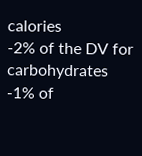calories
-2% of the DV for carbohydrates
-1% of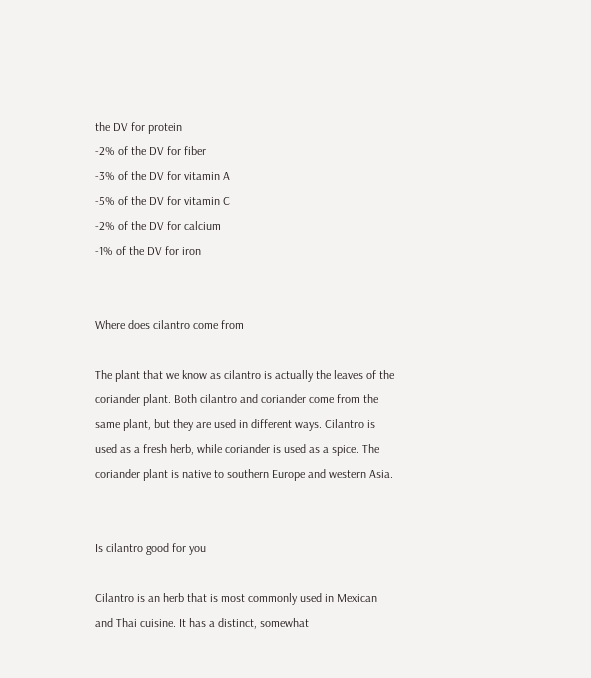the DV for protein
-2% of the DV for fiber
-3% of the DV for vitamin A
-5% of the DV for vitamin C
-2% of the DV for calcium
-1% of the DV for iron


Where does cilantro come from

The plant that we know as cilantro is actually the leaves of the coriander plant. Both cilantro and coriander come from the same plant, but they are used in different ways. Cilantro is used as a fresh herb, while coriander is used as a spice. The coriander plant is native to southern Europe and western Asia.


Is cilantro good for you

Cilantro is an herb that is most commonly used in Mexican and Thai cuisine. It has a distinct, somewhat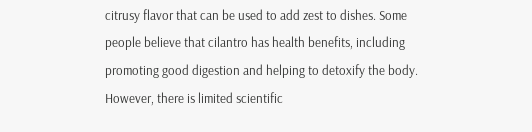citrusy flavor that can be used to add zest to dishes. Some people believe that cilantro has health benefits, including promoting good digestion and helping to detoxify the body. However, there is limited scientific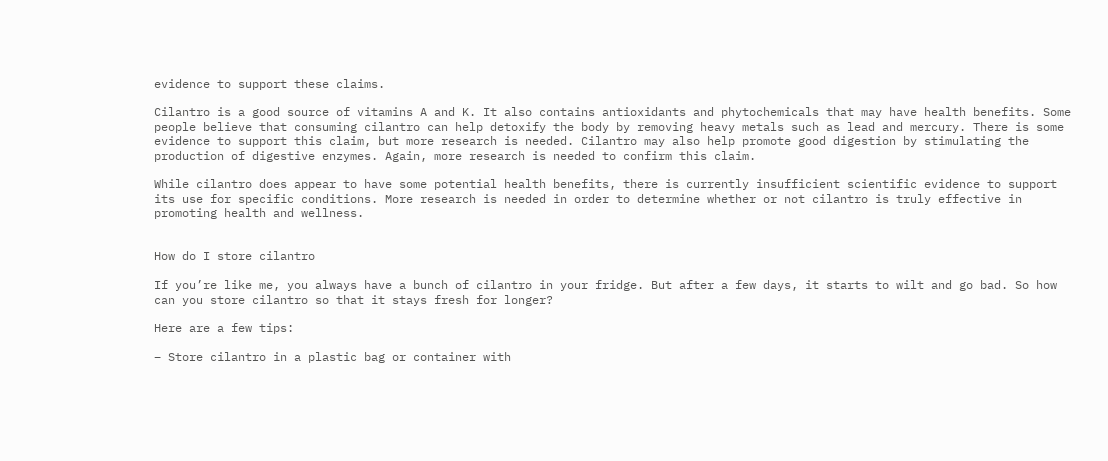evidence to support these claims.

Cilantro is a good source of vitamins A and K. It also contains antioxidants and phytochemicals that may have health benefits. Some people believe that consuming cilantro can help detoxify the body by removing heavy metals such as lead and mercury. There is some evidence to support this claim, but more research is needed. Cilantro may also help promote good digestion by stimulating the production of digestive enzymes. Again, more research is needed to confirm this claim.

While cilantro does appear to have some potential health benefits, there is currently insufficient scientific evidence to support its use for specific conditions. More research is needed in order to determine whether or not cilantro is truly effective in promoting health and wellness.


How do I store cilantro

If you’re like me, you always have a bunch of cilantro in your fridge. But after a few days, it starts to wilt and go bad. So how can you store cilantro so that it stays fresh for longer?

Here are a few tips:

– Store cilantro in a plastic bag or container with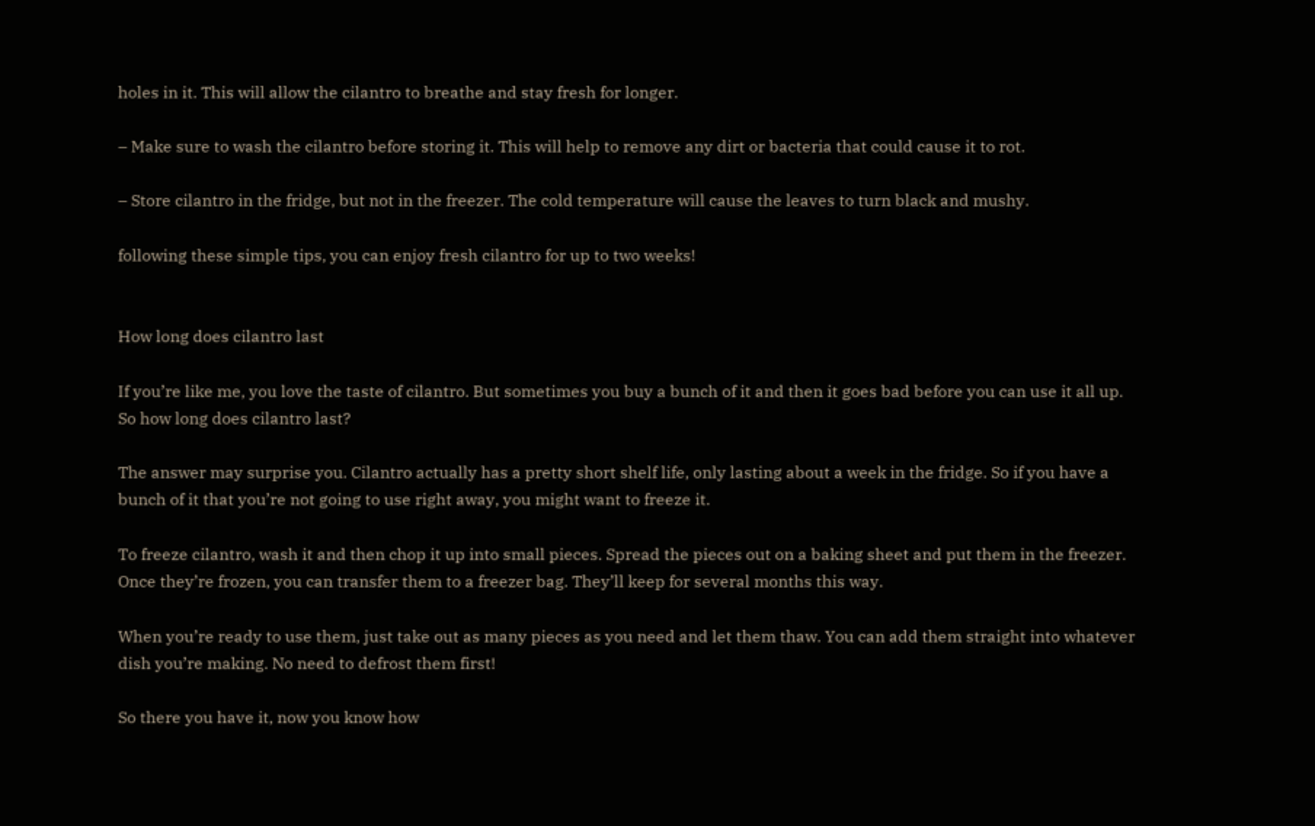holes in it. This will allow the cilantro to breathe and stay fresh for longer.

– Make sure to wash the cilantro before storing it. This will help to remove any dirt or bacteria that could cause it to rot.

– Store cilantro in the fridge, but not in the freezer. The cold temperature will cause the leaves to turn black and mushy.

following these simple tips, you can enjoy fresh cilantro for up to two weeks!


How long does cilantro last

If you’re like me, you love the taste of cilantro. But sometimes you buy a bunch of it and then it goes bad before you can use it all up. So how long does cilantro last?

The answer may surprise you. Cilantro actually has a pretty short shelf life, only lasting about a week in the fridge. So if you have a bunch of it that you’re not going to use right away, you might want to freeze it.

To freeze cilantro, wash it and then chop it up into small pieces. Spread the pieces out on a baking sheet and put them in the freezer. Once they’re frozen, you can transfer them to a freezer bag. They’ll keep for several months this way.

When you’re ready to use them, just take out as many pieces as you need and let them thaw. You can add them straight into whatever dish you’re making. No need to defrost them first!

So there you have it, now you know how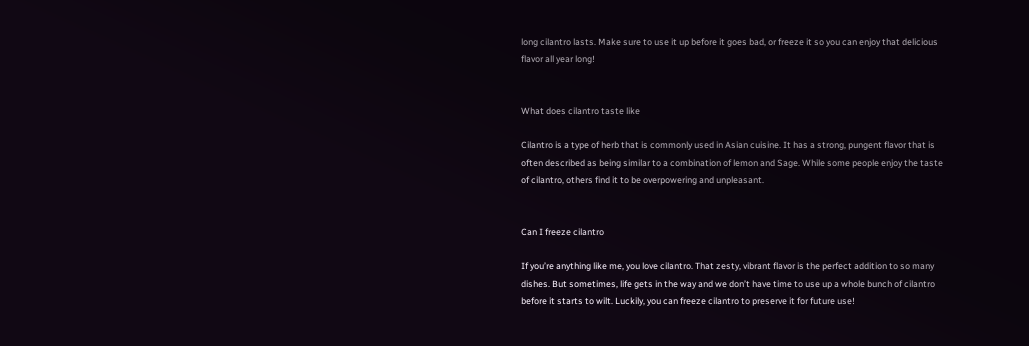long cilantro lasts. Make sure to use it up before it goes bad, or freeze it so you can enjoy that delicious flavor all year long!


What does cilantro taste like

Cilantro is a type of herb that is commonly used in Asian cuisine. It has a strong, pungent flavor that is often described as being similar to a combination of lemon and Sage. While some people enjoy the taste of cilantro, others find it to be overpowering and unpleasant.


Can I freeze cilantro

If you’re anything like me, you love cilantro. That zesty, vibrant flavor is the perfect addition to so many dishes. But sometimes, life gets in the way and we don’t have time to use up a whole bunch of cilantro before it starts to wilt. Luckily, you can freeze cilantro to preserve it for future use!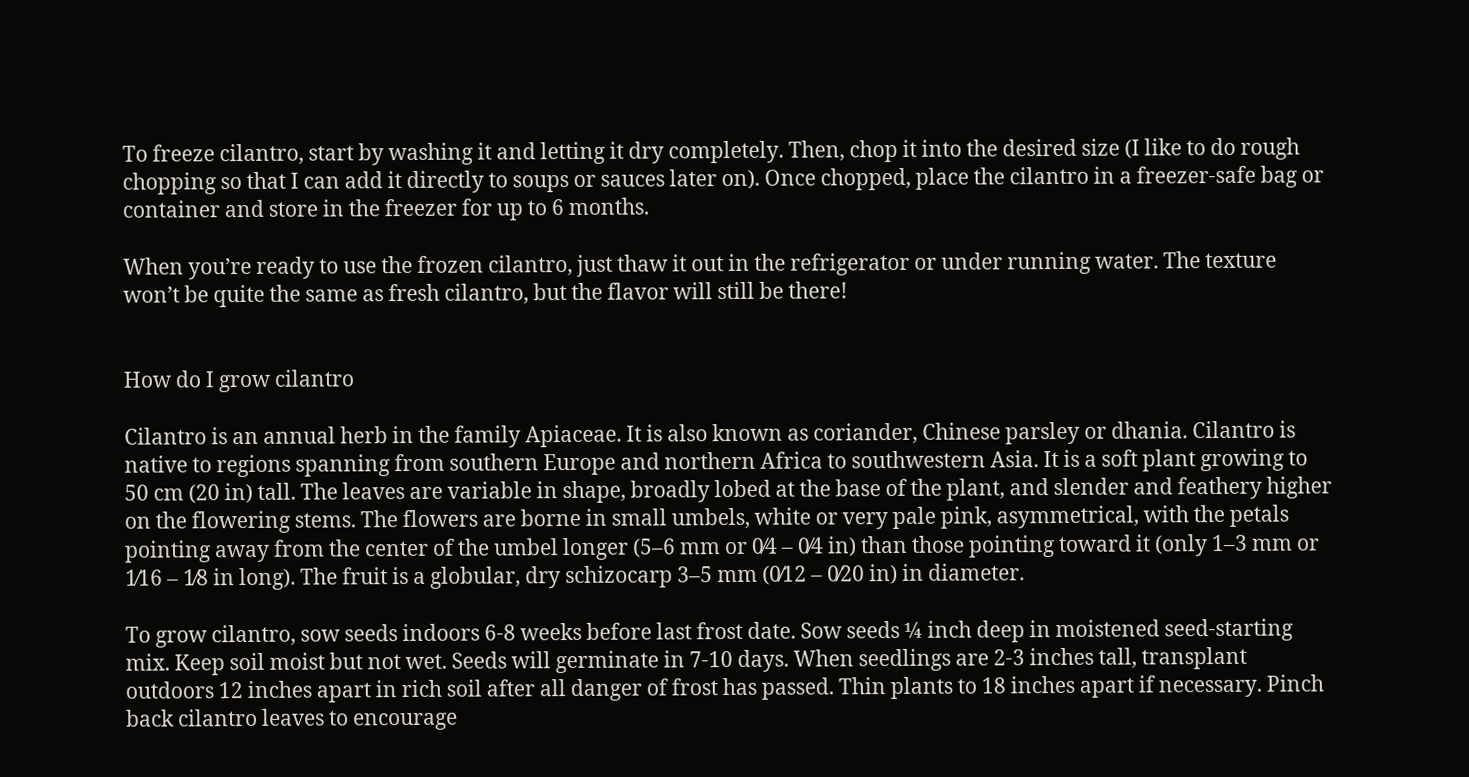To freeze cilantro, start by washing it and letting it dry completely. Then, chop it into the desired size (I like to do rough chopping so that I can add it directly to soups or sauces later on). Once chopped, place the cilantro in a freezer-safe bag or container and store in the freezer for up to 6 months.

When you’re ready to use the frozen cilantro, just thaw it out in the refrigerator or under running water. The texture won’t be quite the same as fresh cilantro, but the flavor will still be there!


How do I grow cilantro

Cilantro is an annual herb in the family Apiaceae. It is also known as coriander, Chinese parsley or dhania. Cilantro is native to regions spanning from southern Europe and northern Africa to southwestern Asia. It is a soft plant growing to 50 cm (20 in) tall. The leaves are variable in shape, broadly lobed at the base of the plant, and slender and feathery higher on the flowering stems. The flowers are borne in small umbels, white or very pale pink, asymmetrical, with the petals pointing away from the center of the umbel longer (5–6 mm or 0⁄4 – 0⁄4 in) than those pointing toward it (only 1–3 mm or 1⁄16 – 1⁄8 in long). The fruit is a globular, dry schizocarp 3–5 mm (0⁄12 – 0⁄20 in) in diameter.

To grow cilantro, sow seeds indoors 6-8 weeks before last frost date. Sow seeds ¼ inch deep in moistened seed-starting mix. Keep soil moist but not wet. Seeds will germinate in 7-10 days. When seedlings are 2-3 inches tall, transplant outdoors 12 inches apart in rich soil after all danger of frost has passed. Thin plants to 18 inches apart if necessary. Pinch back cilantro leaves to encourage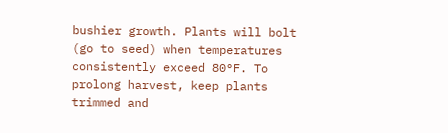bushier growth. Plants will bolt (go to seed) when temperatures consistently exceed 80°F. To prolong harvest, keep plants trimmed and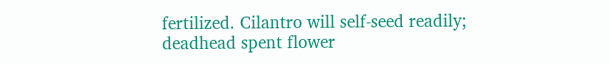fertilized. Cilantro will self-seed readily; deadhead spent flower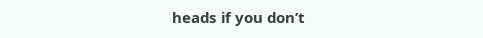heads if you don’t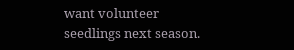want volunteer seedlings next season.